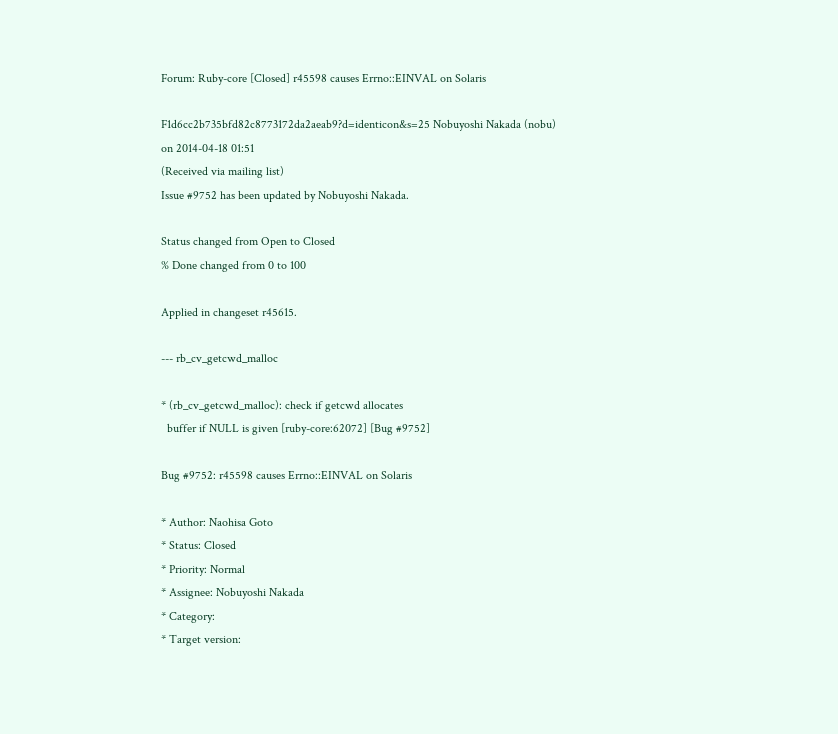Forum: Ruby-core [Closed] r45598 causes Errno::EINVAL on Solaris

F1d6cc2b735bfd82c8773172da2aeab9?d=identicon&s=25 Nobuyoshi Nakada (nobu)
on 2014-04-18 01:51
(Received via mailing list)
Issue #9752 has been updated by Nobuyoshi Nakada.

Status changed from Open to Closed
% Done changed from 0 to 100

Applied in changeset r45615.

--- rb_cv_getcwd_malloc

* (rb_cv_getcwd_malloc): check if getcwd allocates
  buffer if NULL is given [ruby-core:62072] [Bug #9752]

Bug #9752: r45598 causes Errno::EINVAL on Solaris

* Author: Naohisa Goto
* Status: Closed
* Priority: Normal
* Assignee: Nobuyoshi Nakada
* Category:
* Target version: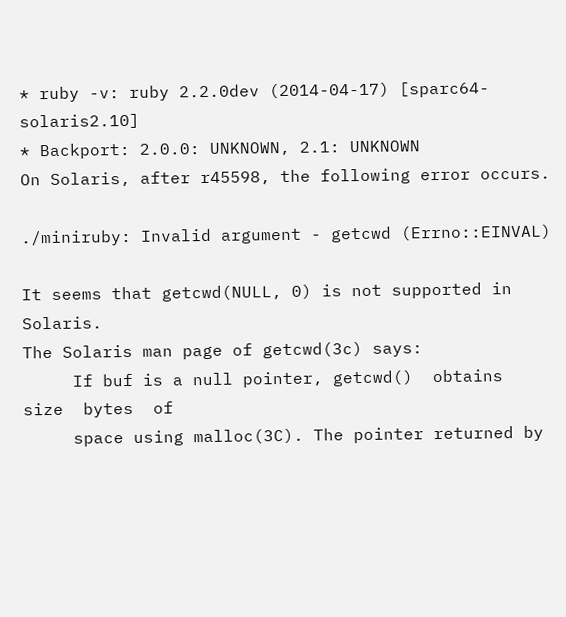* ruby -v: ruby 2.2.0dev (2014-04-17) [sparc64-solaris2.10]
* Backport: 2.0.0: UNKNOWN, 2.1: UNKNOWN
On Solaris, after r45598, the following error occurs.

./miniruby: Invalid argument - getcwd (Errno::EINVAL)

It seems that getcwd(NULL, 0) is not supported in Solaris.
The Solaris man page of getcwd(3c) says:
     If buf is a null pointer, getcwd()  obtains  size  bytes  of
     space using malloc(3C). The pointer returned by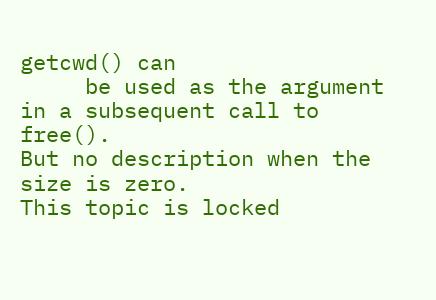getcwd() can
     be used as the argument in a subsequent call to free().
But no description when the size is zero.
This topic is locked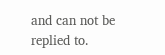and can not be replied to.